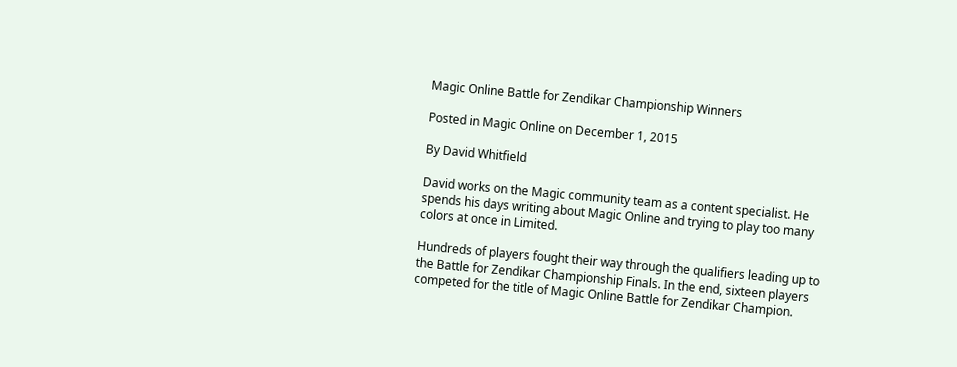Magic Online Battle for Zendikar Championship Winners

Posted in Magic Online on December 1, 2015

By David Whitfield

David works on the Magic community team as a content specialist. He spends his days writing about Magic Online and trying to play too many colors at once in Limited.

Hundreds of players fought their way through the qualifiers leading up to the Battle for Zendikar Championship Finals. In the end, sixteen players competed for the title of Magic Online Battle for Zendikar Champion.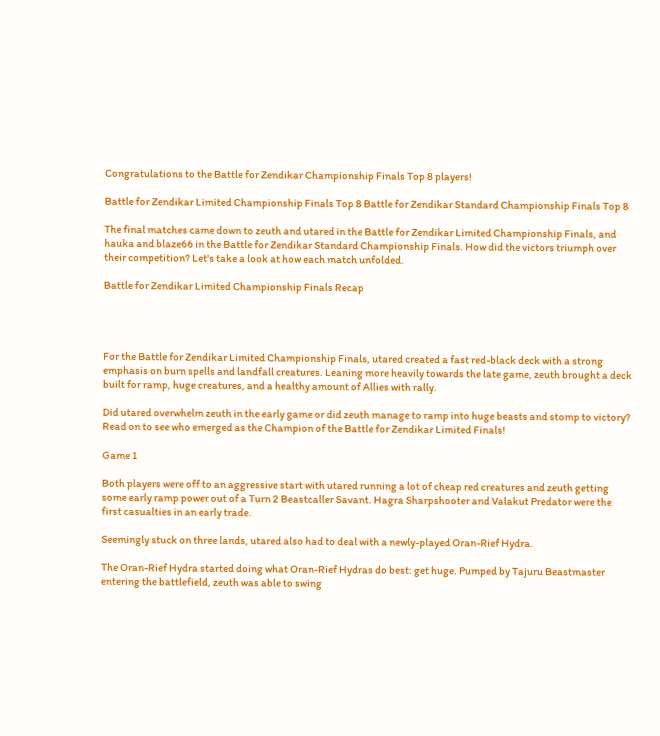Congratulations to the Battle for Zendikar Championship Finals Top 8 players!

Battle for Zendikar Limited Championship Finals Top 8 Battle for Zendikar Standard Championship Finals Top 8

The final matches came down to zeuth and utared in the Battle for Zendikar Limited Championship Finals, and hauka and blaze66 in the Battle for Zendikar Standard Championship Finals. How did the victors triumph over their competition? Let's take a look at how each match unfolded.

Battle for Zendikar Limited Championship Finals Recap




For the Battle for Zendikar Limited Championship Finals, utared created a fast red-black deck with a strong emphasis on burn spells and landfall creatures. Leaning more heavily towards the late game, zeuth brought a deck built for ramp, huge creatures, and a healthy amount of Allies with rally.

Did utared overwhelm zeuth in the early game or did zeuth manage to ramp into huge beasts and stomp to victory? Read on to see who emerged as the Champion of the Battle for Zendikar Limited Finals!

Game 1

Both players were off to an aggressive start with utared running a lot of cheap red creatures and zeuth getting some early ramp power out of a Turn 2 Beastcaller Savant. Hagra Sharpshooter and Valakut Predator were the first casualties in an early trade.

Seemingly stuck on three lands, utared also had to deal with a newly-played Oran-Rief Hydra.

The Oran-Rief Hydra started doing what Oran-Rief Hydras do best: get huge. Pumped by Tajuru Beastmaster entering the battlefield, zeuth was able to swing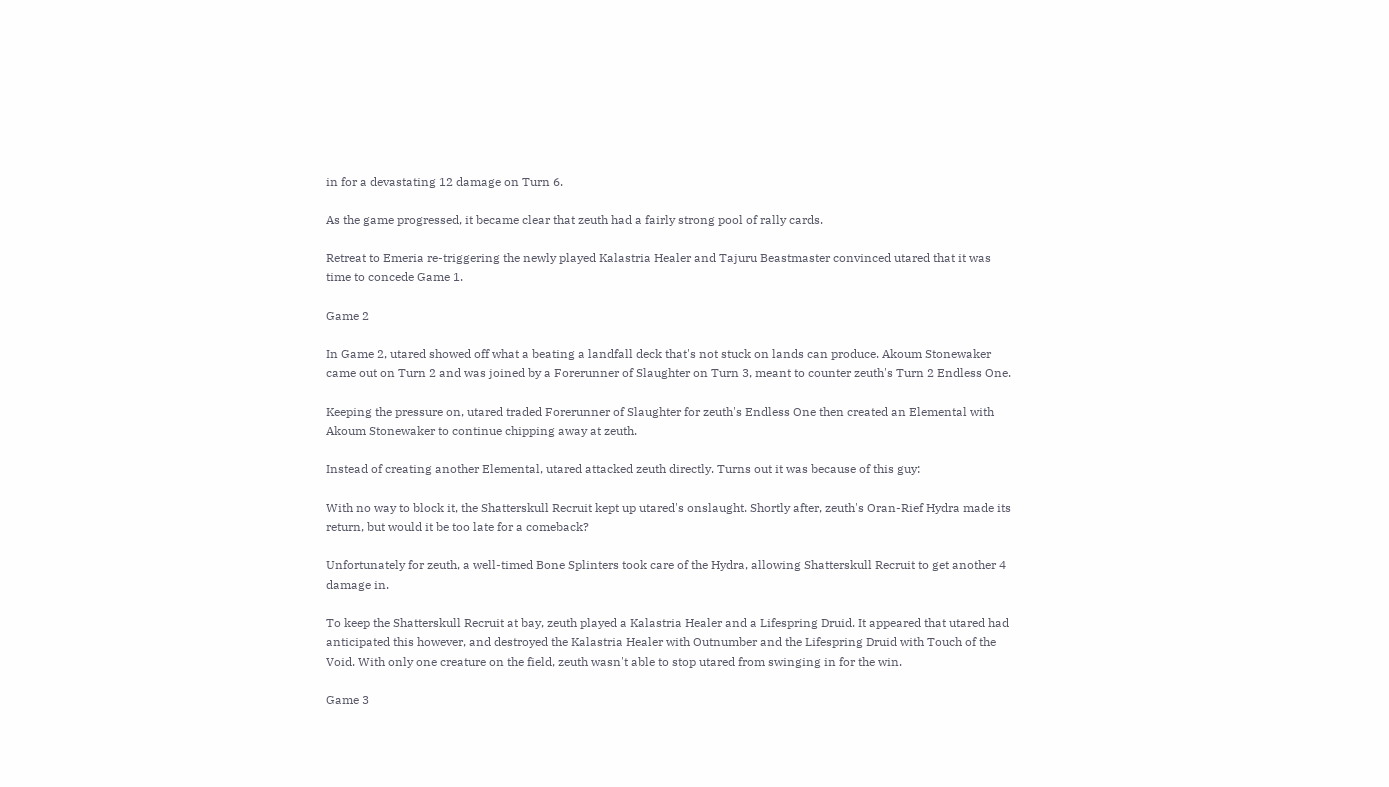in for a devastating 12 damage on Turn 6.

As the game progressed, it became clear that zeuth had a fairly strong pool of rally cards.

Retreat to Emeria re-triggering the newly played Kalastria Healer and Tajuru Beastmaster convinced utared that it was time to concede Game 1.

Game 2

In Game 2, utared showed off what a beating a landfall deck that's not stuck on lands can produce. Akoum Stonewaker came out on Turn 2 and was joined by a Forerunner of Slaughter on Turn 3, meant to counter zeuth's Turn 2 Endless One.

Keeping the pressure on, utared traded Forerunner of Slaughter for zeuth's Endless One then created an Elemental with Akoum Stonewaker to continue chipping away at zeuth.

Instead of creating another Elemental, utared attacked zeuth directly. Turns out it was because of this guy:

With no way to block it, the Shatterskull Recruit kept up utared's onslaught. Shortly after, zeuth's Oran-Rief Hydra made its return, but would it be too late for a comeback?

Unfortunately for zeuth, a well-timed Bone Splinters took care of the Hydra, allowing Shatterskull Recruit to get another 4 damage in.

To keep the Shatterskull Recruit at bay, zeuth played a Kalastria Healer and a Lifespring Druid. It appeared that utared had anticipated this however, and destroyed the Kalastria Healer with Outnumber and the Lifespring Druid with Touch of the Void. With only one creature on the field, zeuth wasn't able to stop utared from swinging in for the win.

Game 3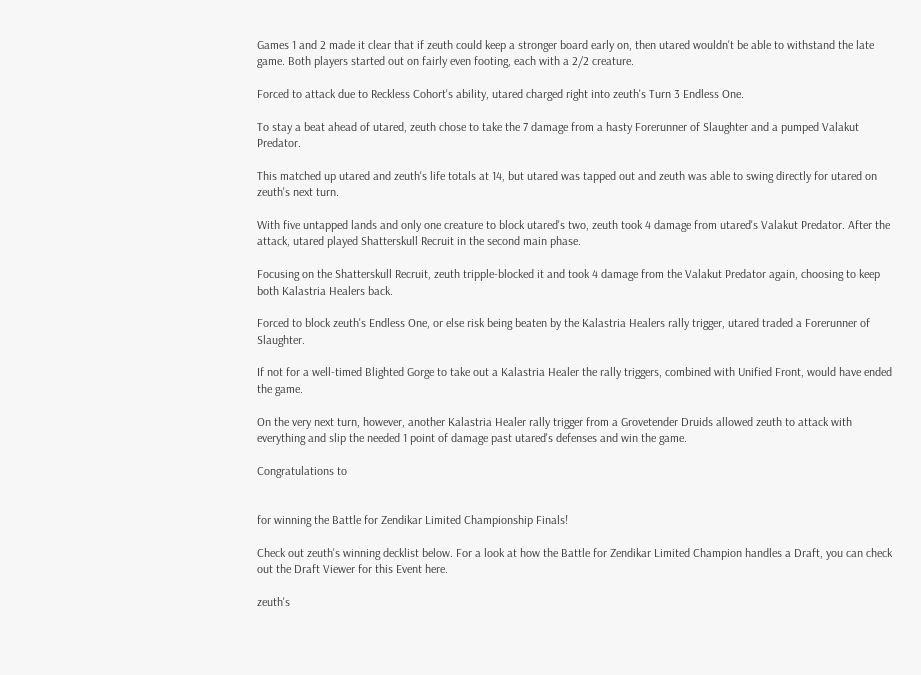Games 1 and 2 made it clear that if zeuth could keep a stronger board early on, then utared wouldn't be able to withstand the late game. Both players started out on fairly even footing, each with a 2/2 creature.

Forced to attack due to Reckless Cohort's ability, utared charged right into zeuth's Turn 3 Endless One.

To stay a beat ahead of utared, zeuth chose to take the 7 damage from a hasty Forerunner of Slaughter and a pumped Valakut Predator.

This matched up utared and zeuth's life totals at 14, but utared was tapped out and zeuth was able to swing directly for utared on zeuth's next turn.

With five untapped lands and only one creature to block utared's two, zeuth took 4 damage from utared's Valakut Predator. After the attack, utared played Shatterskull Recruit in the second main phase.

Focusing on the Shatterskull Recruit, zeuth tripple-blocked it and took 4 damage from the Valakut Predator again, choosing to keep both Kalastria Healers back.

Forced to block zeuth's Endless One, or else risk being beaten by the Kalastria Healers rally trigger, utared traded a Forerunner of Slaughter.

If not for a well-timed Blighted Gorge to take out a Kalastria Healer the rally triggers, combined with Unified Front, would have ended the game.

On the very next turn, however, another Kalastria Healer rally trigger from a Grovetender Druids allowed zeuth to attack with everything and slip the needed 1 point of damage past utared's defenses and win the game.

Congratulations to


for winning the Battle for Zendikar Limited Championship Finals!

Check out zeuth's winning decklist below. For a look at how the Battle for Zendikar Limited Champion handles a Draft, you can check out the Draft Viewer for this Event here.

zeuth's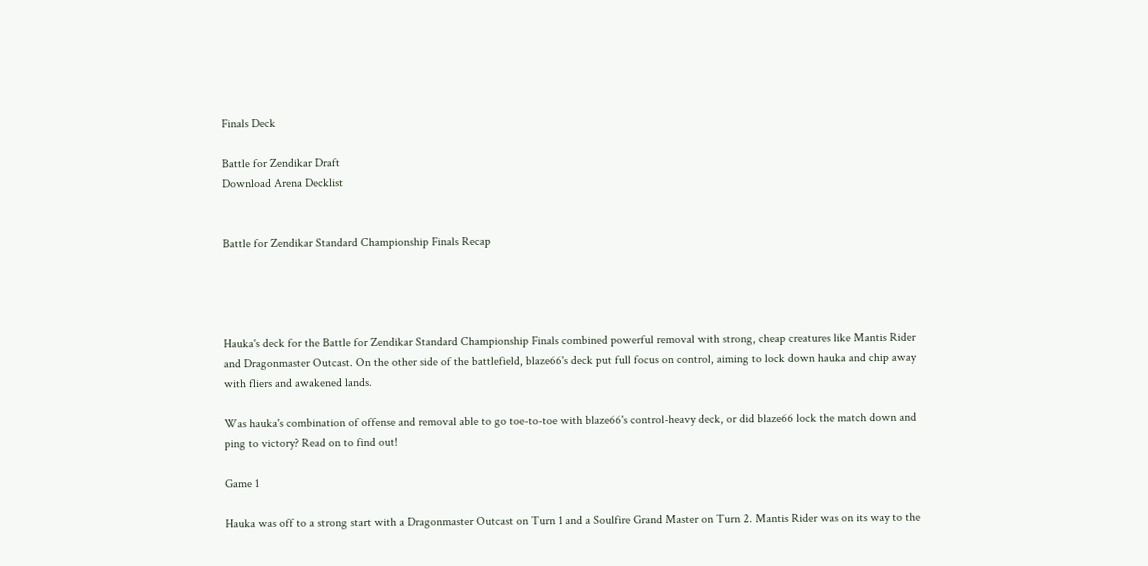Finals Deck

Battle for Zendikar Draft
Download Arena Decklist


Battle for Zendikar Standard Championship Finals Recap




Hauka's deck for the Battle for Zendikar Standard Championship Finals combined powerful removal with strong, cheap creatures like Mantis Rider and Dragonmaster Outcast. On the other side of the battlefield, blaze66's deck put full focus on control, aiming to lock down hauka and chip away with fliers and awakened lands.

Was hauka's combination of offense and removal able to go toe-to-toe with blaze66's control-heavy deck, or did blaze66 lock the match down and ping to victory? Read on to find out!

Game 1

Hauka was off to a strong start with a Dragonmaster Outcast on Turn 1 and a Soulfire Grand Master on Turn 2. Mantis Rider was on its way to the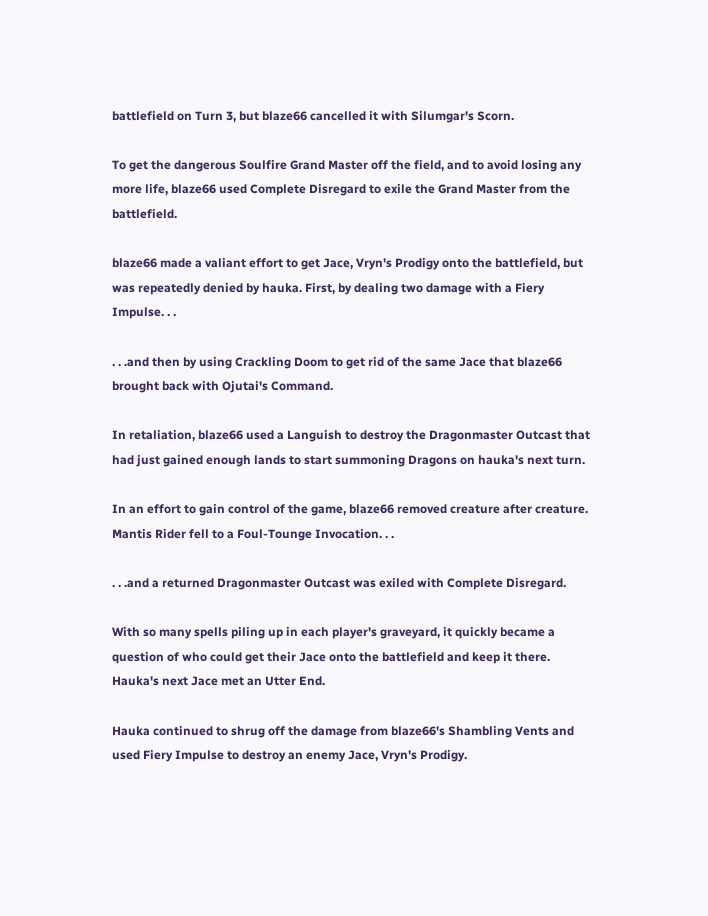battlefield on Turn 3, but blaze66 cancelled it with Silumgar's Scorn.

To get the dangerous Soulfire Grand Master off the field, and to avoid losing any more life, blaze66 used Complete Disregard to exile the Grand Master from the battlefield.

blaze66 made a valiant effort to get Jace, Vryn's Prodigy onto the battlefield, but was repeatedly denied by hauka. First, by dealing two damage with a Fiery Impulse. . .

. . .and then by using Crackling Doom to get rid of the same Jace that blaze66 brought back with Ojutai's Command.

In retaliation, blaze66 used a Languish to destroy the Dragonmaster Outcast that had just gained enough lands to start summoning Dragons on hauka's next turn.

In an effort to gain control of the game, blaze66 removed creature after creature. Mantis Rider fell to a Foul-Tounge Invocation. . .

. . .and a returned Dragonmaster Outcast was exiled with Complete Disregard.

With so many spells piling up in each player's graveyard, it quickly became a question of who could get their Jace onto the battlefield and keep it there. Hauka's next Jace met an Utter End.

Hauka continued to shrug off the damage from blaze66's Shambling Vents and used Fiery Impulse to destroy an enemy Jace, Vryn's Prodigy.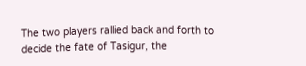The two players rallied back and forth to decide the fate of Tasigur, the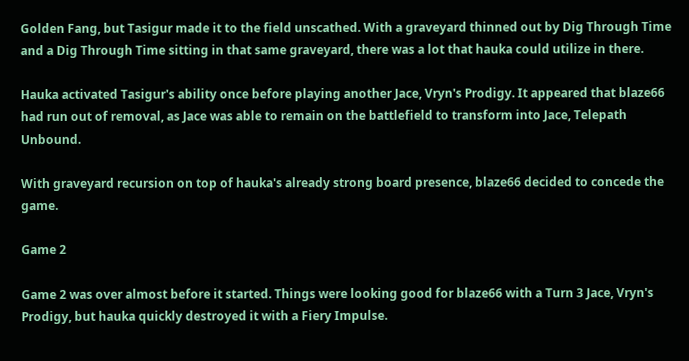Golden Fang, but Tasigur made it to the field unscathed. With a graveyard thinned out by Dig Through Time and a Dig Through Time sitting in that same graveyard, there was a lot that hauka could utilize in there.

Hauka activated Tasigur's ability once before playing another Jace, Vryn's Prodigy. It appeared that blaze66 had run out of removal, as Jace was able to remain on the battlefield to transform into Jace, Telepath Unbound.

With graveyard recursion on top of hauka's already strong board presence, blaze66 decided to concede the game.

Game 2

Game 2 was over almost before it started. Things were looking good for blaze66 with a Turn 3 Jace, Vryn's Prodigy, but hauka quickly destroyed it with a Fiery Impulse.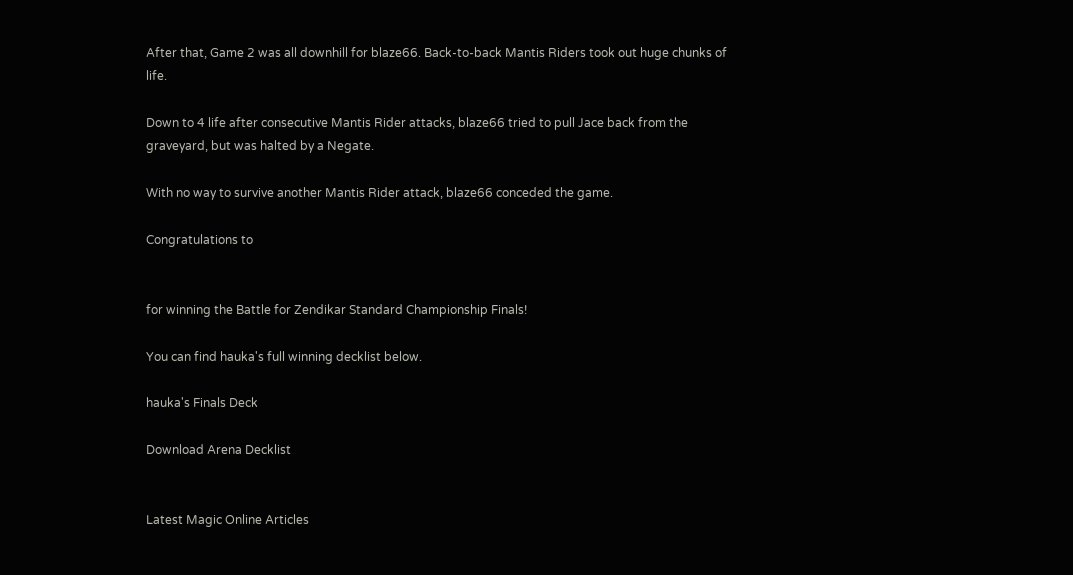After that, Game 2 was all downhill for blaze66. Back-to-back Mantis Riders took out huge chunks of life.

Down to 4 life after consecutive Mantis Rider attacks, blaze66 tried to pull Jace back from the graveyard, but was halted by a Negate.

With no way to survive another Mantis Rider attack, blaze66 conceded the game.

Congratulations to


for winning the Battle for Zendikar Standard Championship Finals!

You can find hauka's full winning decklist below.

hauka's Finals Deck

Download Arena Decklist


Latest Magic Online Articles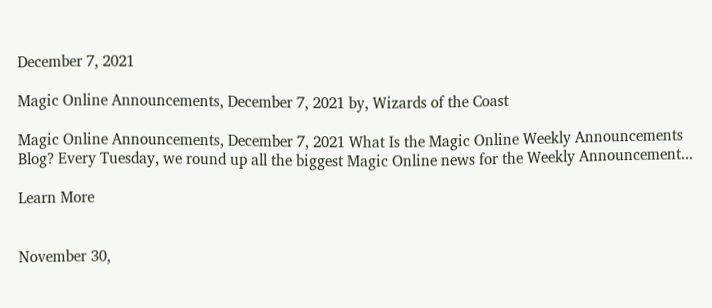December 7, 2021

Magic Online Announcements, December 7, 2021 by, Wizards of the Coast

Magic Online Announcements, December 7, 2021 What Is the Magic Online Weekly Announcements Blog? Every Tuesday, we round up all the biggest Magic Online news for the Weekly Announcement...

Learn More


November 30,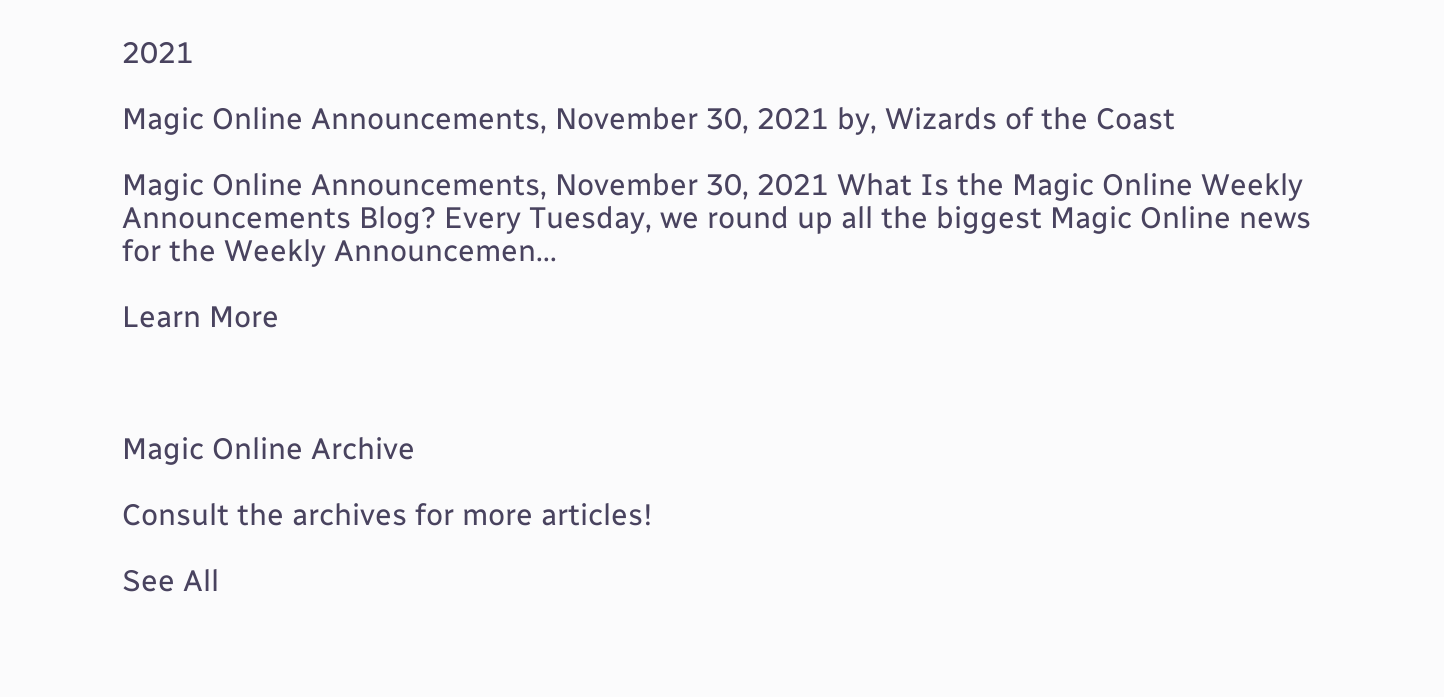2021

Magic Online Announcements, November 30, 2021 by, Wizards of the Coast

Magic Online Announcements, November 30, 2021 What Is the Magic Online Weekly Announcements Blog? Every Tuesday, we round up all the biggest Magic Online news for the Weekly Announcemen...

Learn More



Magic Online Archive

Consult the archives for more articles!

See All